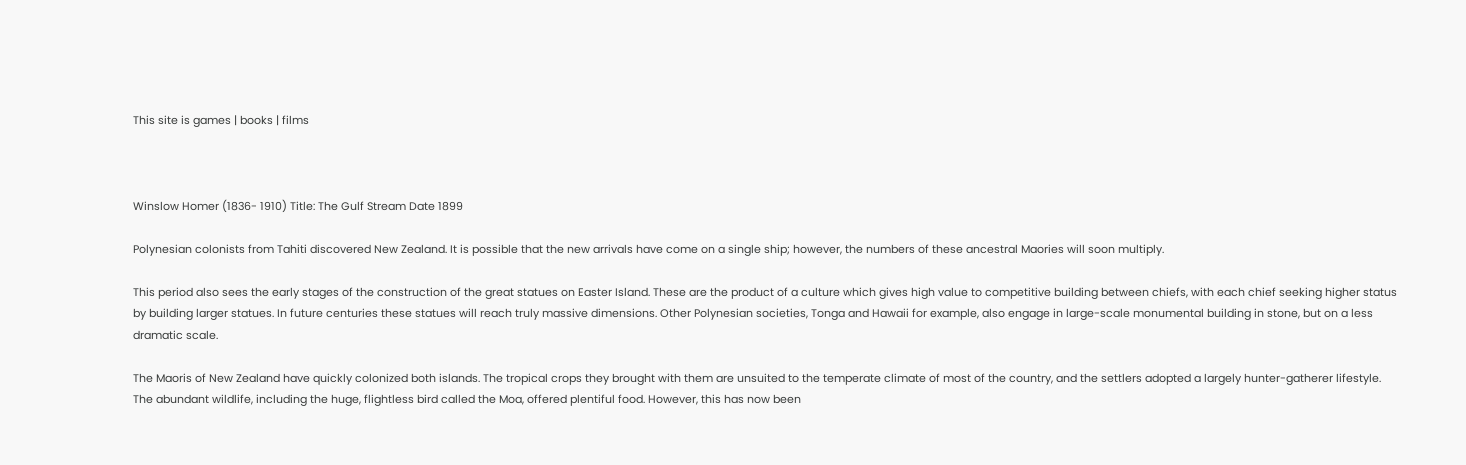This site is games | books | films



Winslow Homer (1836- 1910) Title: The Gulf Stream Date 1899

Polynesian colonists from Tahiti discovered New Zealand. It is possible that the new arrivals have come on a single ship; however, the numbers of these ancestral Maories will soon multiply.

This period also sees the early stages of the construction of the great statues on Easter Island. These are the product of a culture which gives high value to competitive building between chiefs, with each chief seeking higher status by building larger statues. In future centuries these statues will reach truly massive dimensions. Other Polynesian societies, Tonga and Hawaii for example, also engage in large-scale monumental building in stone, but on a less dramatic scale.

The Maoris of New Zealand have quickly colonized both islands. The tropical crops they brought with them are unsuited to the temperate climate of most of the country, and the settlers adopted a largely hunter-gatherer lifestyle. The abundant wildlife, including the huge, flightless bird called the Moa, offered plentiful food. However, this has now been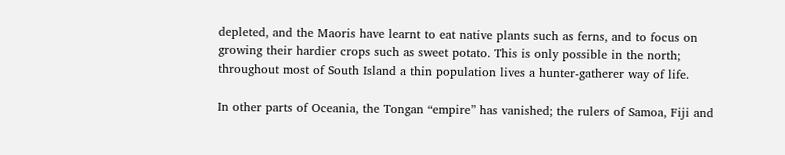depleted, and the Maoris have learnt to eat native plants such as ferns, and to focus on growing their hardier crops such as sweet potato. This is only possible in the north; throughout most of South Island a thin population lives a hunter-gatherer way of life.

In other parts of Oceania, the Tongan “empire” has vanished; the rulers of Samoa, Fiji and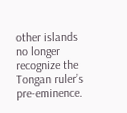other islands no longer recognize the Tongan ruler’s pre-eminence.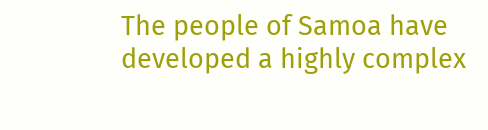The people of Samoa have developed a highly complex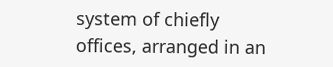system of chiefly offices, arranged in an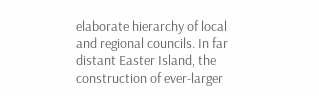elaborate hierarchy of local and regional councils. In far distant Easter Island, the construction of ever-larger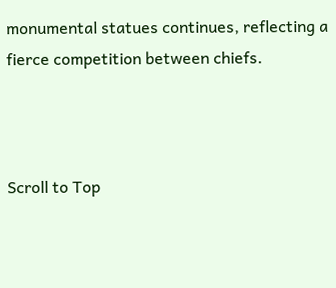monumental statues continues, reflecting a fierce competition between chiefs.



Scroll to Top